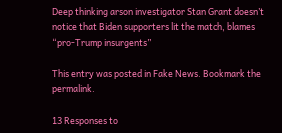Deep thinking arson investigator Stan Grant doesn’t notice that Biden supporters lit the match, blames “pro-Trump insurgents”

This entry was posted in Fake News. Bookmark the permalink.

13 Responses to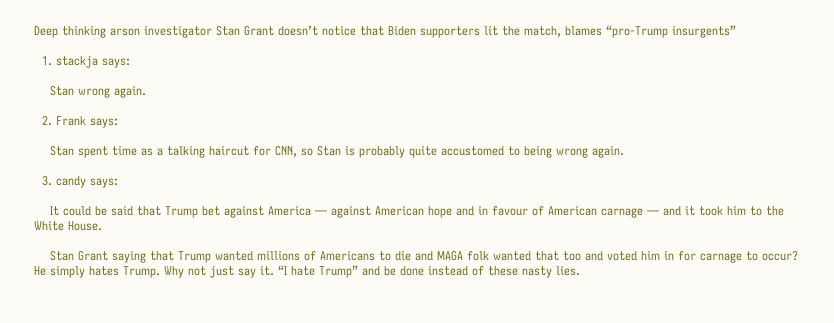Deep thinking arson investigator Stan Grant doesn’t notice that Biden supporters lit the match, blames “pro-Trump insurgents”

  1. stackja says:

    Stan wrong again.

  2. Frank says:

    Stan spent time as a talking haircut for CNN, so Stan is probably quite accustomed to being wrong again.

  3. candy says:

    It could be said that Trump bet against America — against American hope and in favour of American carnage — and it took him to the White House.

    Stan Grant saying that Trump wanted millions of Americans to die and MAGA folk wanted that too and voted him in for carnage to occur? He simply hates Trump. Why not just say it. “I hate Trump” and be done instead of these nasty lies.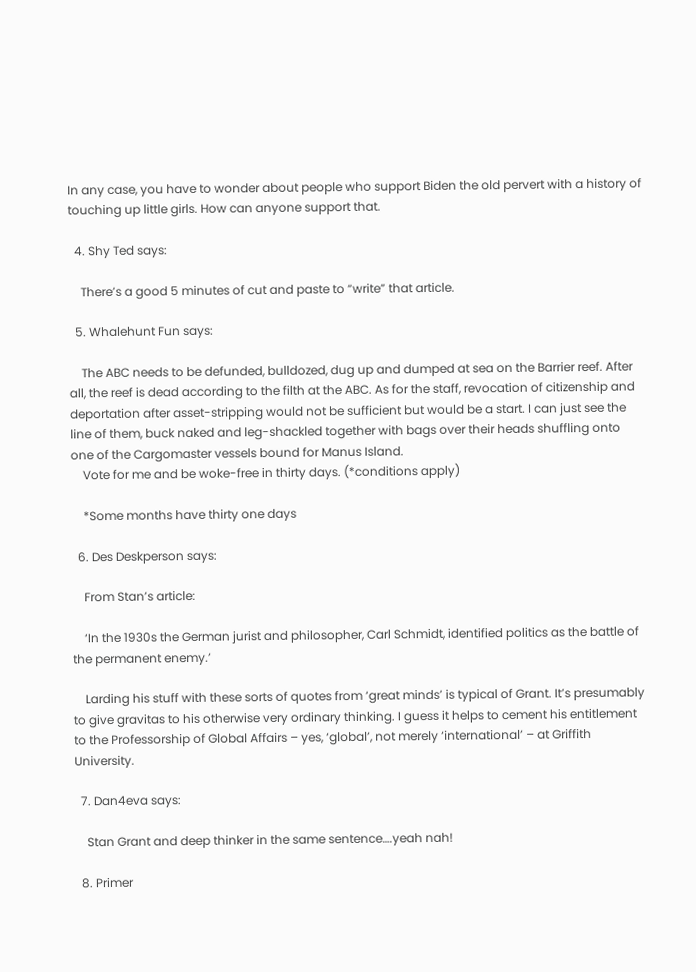In any case, you have to wonder about people who support Biden the old pervert with a history of touching up little girls. How can anyone support that.

  4. Shy Ted says:

    There’s a good 5 minutes of cut and paste to “write” that article.

  5. Whalehunt Fun says:

    The ABC needs to be defunded, bulldozed, dug up and dumped at sea on the Barrier reef. After all, the reef is dead according to the filth at the ABC. As for the staff, revocation of citizenship and deportation after asset-stripping would not be sufficient but would be a start. I can just see the line of them, buck naked and leg-shackled together with bags over their heads shuffling onto one of the Cargomaster vessels bound for Manus Island.
    Vote for me and be woke-free in thirty days. (*conditions apply)

    *Some months have thirty one days

  6. Des Deskperson says:

    From Stan’s article:

    ‘In the 1930s the German jurist and philosopher, Carl Schmidt, identified politics as the battle of the permanent enemy.’

    Larding his stuff with these sorts of quotes from ‘great minds’ is typical of Grant. It’s presumably to give gravitas to his otherwise very ordinary thinking. I guess it helps to cement his entitlement to the Professorship of Global Affairs – yes, ‘global’, not merely ‘international’ – at Griffith University.

  7. Dan4eva says:

    Stan Grant and deep thinker in the same sentence….yeah nah!

  8. Primer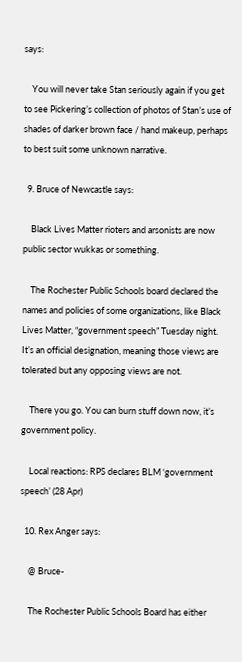says:

    You will never take Stan seriously again if you get to see Pickering’s collection of photos of Stan’s use of shades of darker brown face / hand makeup, perhaps to best suit some unknown narrative.

  9. Bruce of Newcastle says:

    Black Lives Matter rioters and arsonists are now public sector wukkas or something.

    The Rochester Public Schools board declared the names and policies of some organizations, like Black Lives Matter, “government speech” Tuesday night. It’s an official designation, meaning those views are tolerated but any opposing views are not.

    There you go. You can burn stuff down now, it’s government policy.

    Local reactions: RPS declares BLM ‘government speech’ (28 Apr)

  10. Rex Anger says:

    @ Bruce-

    The Rochester Public Schools Board has either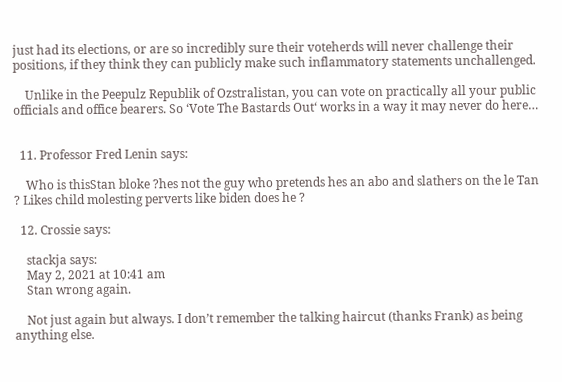just had its elections, or are so incredibly sure their voteherds will never challenge their positions, if they think they can publicly make such inflammatory statements unchallenged.

    Unlike in the Peepulz Republik of Ozstralistan, you can vote on practically all your public officials and office bearers. So ‘Vote The Bastards Out‘ works in a way it may never do here…


  11. Professor Fred Lenin says:

    Who is thisStan bloke ?hes not the guy who pretends hes an abo and slathers on the le Tan ? Likes child molesting perverts like biden does he ?

  12. Crossie says:

    stackja says:
    May 2, 2021 at 10:41 am
    Stan wrong again.

    Not just again but always. I don’t remember the talking haircut (thanks Frank) as being anything else.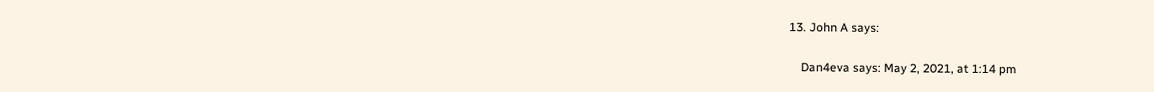13. John A says:

    Dan4eva says: May 2, 2021, at 1:14 pm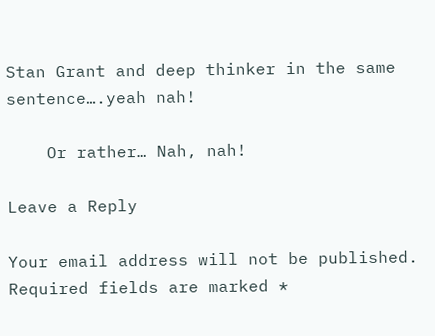Stan Grant and deep thinker in the same sentence….yeah nah!

    Or rather… Nah, nah!

Leave a Reply

Your email address will not be published. Required fields are marked *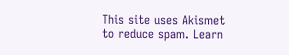This site uses Akismet to reduce spam. Learn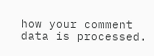how your comment data is processed.